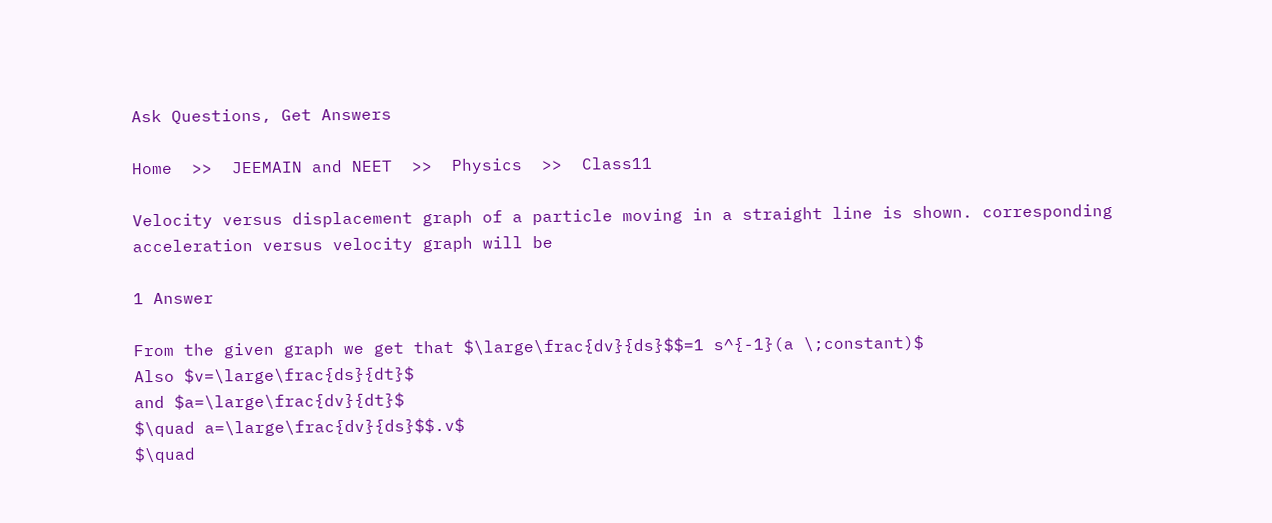Ask Questions, Get Answers

Home  >>  JEEMAIN and NEET  >>  Physics  >>  Class11

Velocity versus displacement graph of a particle moving in a straight line is shown. corresponding acceleration versus velocity graph will be

1 Answer

From the given graph we get that $\large\frac{dv}{ds}$$=1 s^{-1}(a \;constant)$
Also $v=\large\frac{ds}{dt}$
and $a=\large\frac{dv}{dt}$
$\quad a=\large\frac{dv}{ds}$$.v$
$\quad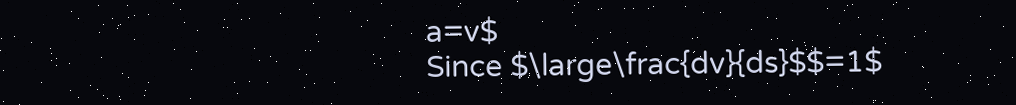a=v$
Since $\large\frac{dv}{ds}$$=1$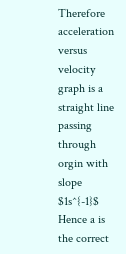Therefore acceleration versus velocity graph is a straight line passing through orgin with slope $1s^{-1}$
Hence a is the correct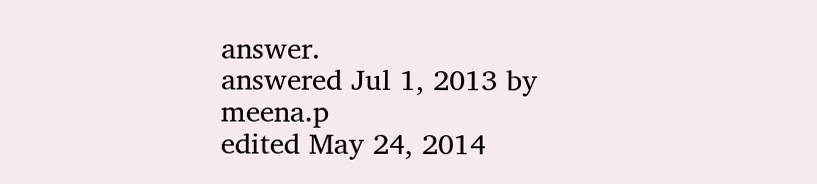answer.
answered Jul 1, 2013 by meena.p
edited May 24, 2014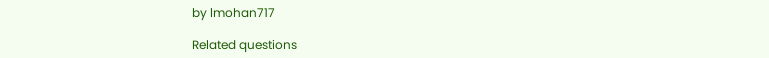by lmohan717

Related questions